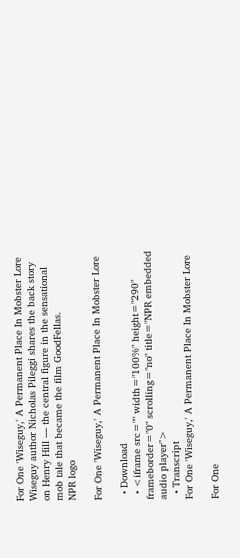For One 'Wiseguy,' A Permanent Place In Mobster Lore Wiseguy author Nicholas Pileggi shares the back story on Henry Hill — the central figure in the sensational mob tale that became the film GoodFellas.
NPR logo

For One 'Wiseguy,' A Permanent Place In Mobster Lore

  • Download
  • <iframe src="" width="100%" height="290" frameborder="0" scrolling="no" title="NPR embedded audio player">
  • Transcript
For One 'Wiseguy,' A Permanent Place In Mobster Lore

For One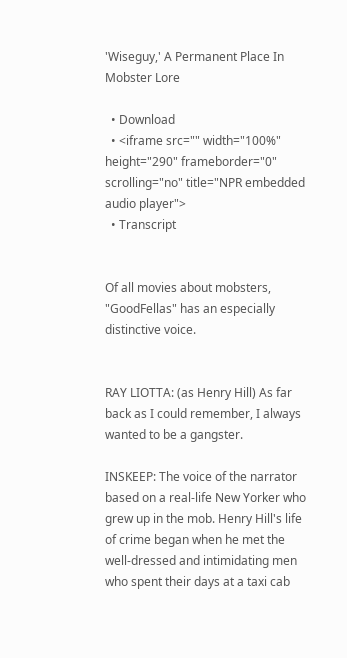'Wiseguy,' A Permanent Place In Mobster Lore

  • Download
  • <iframe src="" width="100%" height="290" frameborder="0" scrolling="no" title="NPR embedded audio player">
  • Transcript


Of all movies about mobsters, "GoodFellas" has an especially distinctive voice.


RAY LIOTTA: (as Henry Hill) As far back as I could remember, I always wanted to be a gangster.

INSKEEP: The voice of the narrator based on a real-life New Yorker who grew up in the mob. Henry Hill's life of crime began when he met the well-dressed and intimidating men who spent their days at a taxi cab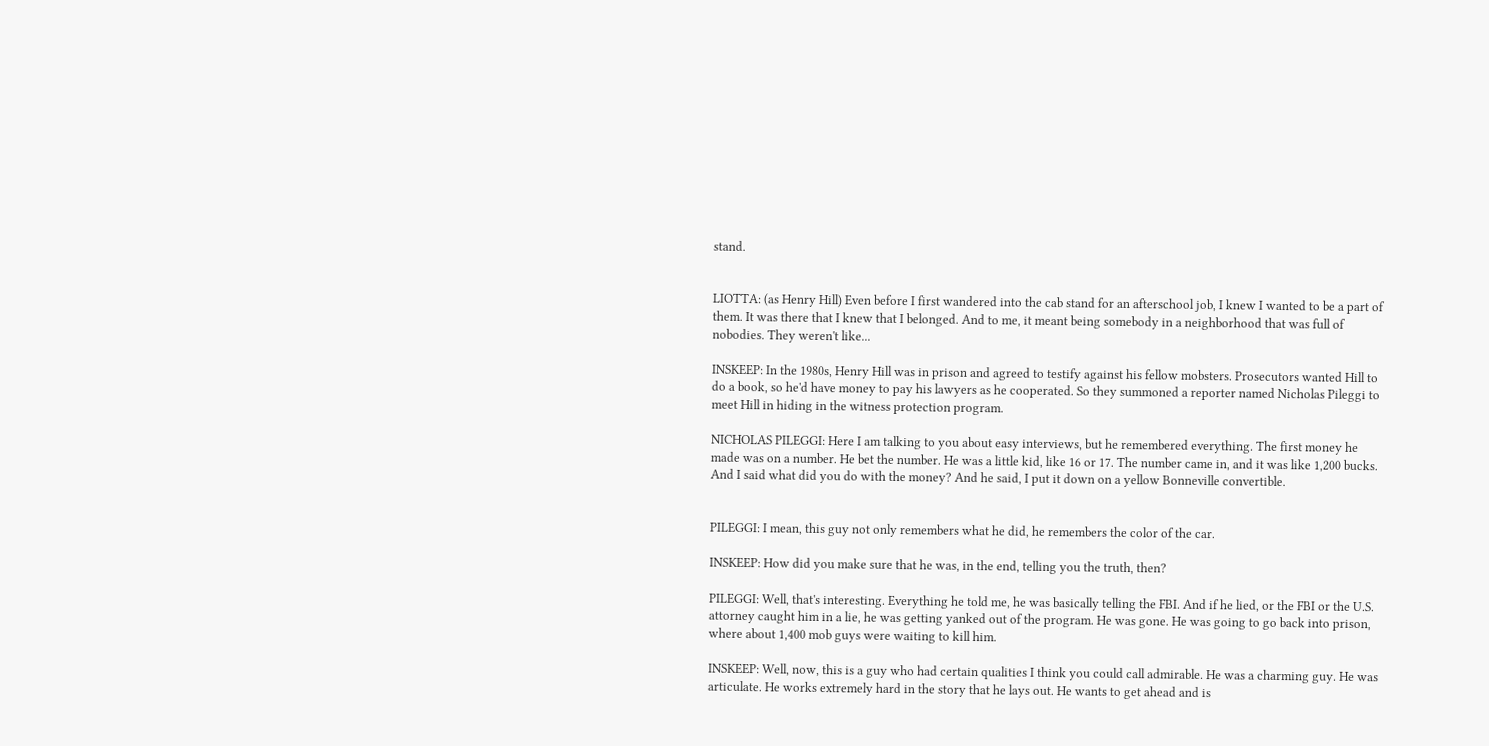stand.


LIOTTA: (as Henry Hill) Even before I first wandered into the cab stand for an afterschool job, I knew I wanted to be a part of them. It was there that I knew that I belonged. And to me, it meant being somebody in a neighborhood that was full of nobodies. They weren't like...

INSKEEP: In the 1980s, Henry Hill was in prison and agreed to testify against his fellow mobsters. Prosecutors wanted Hill to do a book, so he'd have money to pay his lawyers as he cooperated. So they summoned a reporter named Nicholas Pileggi to meet Hill in hiding in the witness protection program.

NICHOLAS PILEGGI: Here I am talking to you about easy interviews, but he remembered everything. The first money he made was on a number. He bet the number. He was a little kid, like 16 or 17. The number came in, and it was like 1,200 bucks. And I said what did you do with the money? And he said, I put it down on a yellow Bonneville convertible.


PILEGGI: I mean, this guy not only remembers what he did, he remembers the color of the car.

INSKEEP: How did you make sure that he was, in the end, telling you the truth, then?

PILEGGI: Well, that's interesting. Everything he told me, he was basically telling the FBI. And if he lied, or the FBI or the U.S. attorney caught him in a lie, he was getting yanked out of the program. He was gone. He was going to go back into prison, where about 1,400 mob guys were waiting to kill him.

INSKEEP: Well, now, this is a guy who had certain qualities I think you could call admirable. He was a charming guy. He was articulate. He works extremely hard in the story that he lays out. He wants to get ahead and is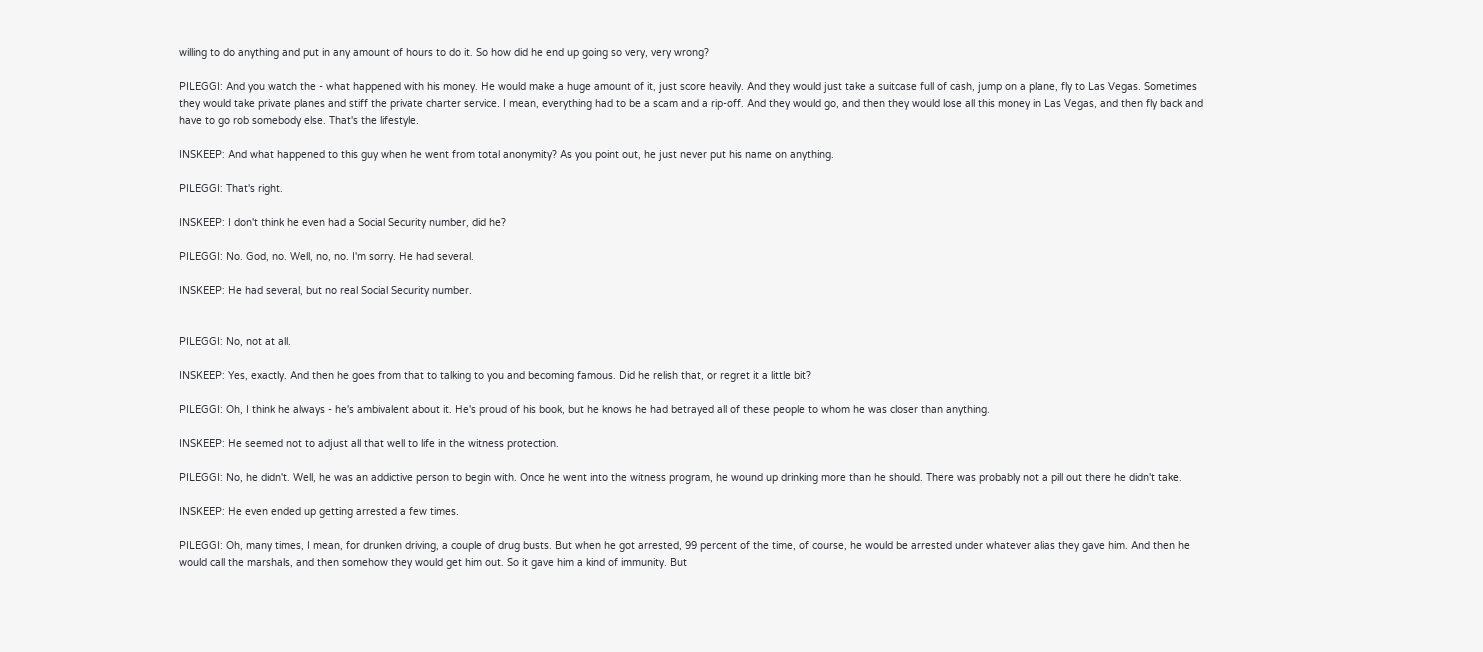willing to do anything and put in any amount of hours to do it. So how did he end up going so very, very wrong?

PILEGGI: And you watch the - what happened with his money. He would make a huge amount of it, just score heavily. And they would just take a suitcase full of cash, jump on a plane, fly to Las Vegas. Sometimes they would take private planes and stiff the private charter service. I mean, everything had to be a scam and a rip-off. And they would go, and then they would lose all this money in Las Vegas, and then fly back and have to go rob somebody else. That's the lifestyle.

INSKEEP: And what happened to this guy when he went from total anonymity? As you point out, he just never put his name on anything.

PILEGGI: That's right.

INSKEEP: I don't think he even had a Social Security number, did he?

PILEGGI: No. God, no. Well, no, no. I'm sorry. He had several.

INSKEEP: He had several, but no real Social Security number.


PILEGGI: No, not at all.

INSKEEP: Yes, exactly. And then he goes from that to talking to you and becoming famous. Did he relish that, or regret it a little bit?

PILEGGI: Oh, I think he always - he's ambivalent about it. He's proud of his book, but he knows he had betrayed all of these people to whom he was closer than anything.

INSKEEP: He seemed not to adjust all that well to life in the witness protection.

PILEGGI: No, he didn't. Well, he was an addictive person to begin with. Once he went into the witness program, he wound up drinking more than he should. There was probably not a pill out there he didn't take.

INSKEEP: He even ended up getting arrested a few times.

PILEGGI: Oh, many times, I mean, for drunken driving, a couple of drug busts. But when he got arrested, 99 percent of the time, of course, he would be arrested under whatever alias they gave him. And then he would call the marshals, and then somehow they would get him out. So it gave him a kind of immunity. But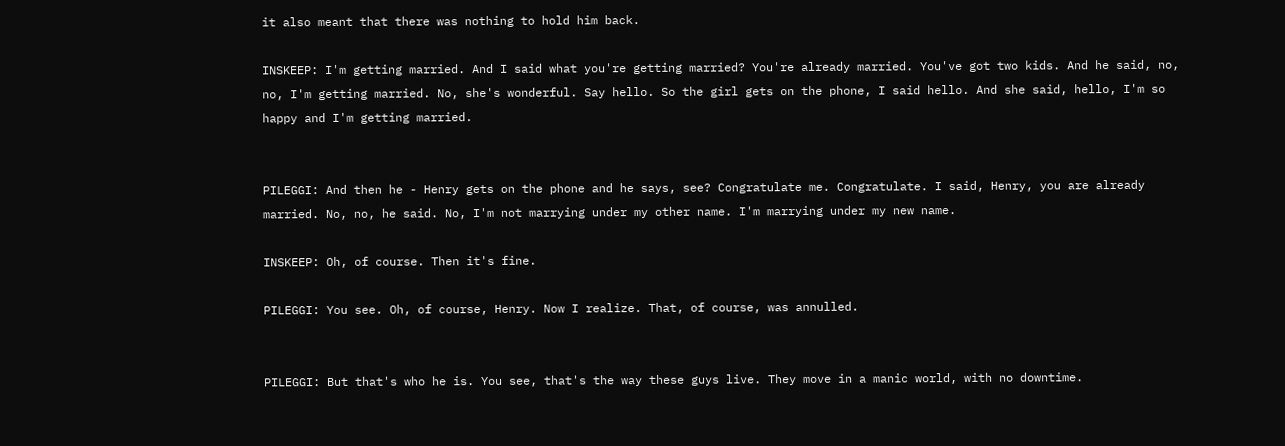it also meant that there was nothing to hold him back.

INSKEEP: I'm getting married. And I said what you're getting married? You're already married. You've got two kids. And he said, no, no, I'm getting married. No, she's wonderful. Say hello. So the girl gets on the phone, I said hello. And she said, hello, I'm so happy and I'm getting married.


PILEGGI: And then he - Henry gets on the phone and he says, see? Congratulate me. Congratulate. I said, Henry, you are already married. No, no, he said. No, I'm not marrying under my other name. I'm marrying under my new name.

INSKEEP: Oh, of course. Then it's fine.

PILEGGI: You see. Oh, of course, Henry. Now I realize. That, of course, was annulled.


PILEGGI: But that's who he is. You see, that's the way these guys live. They move in a manic world, with no downtime.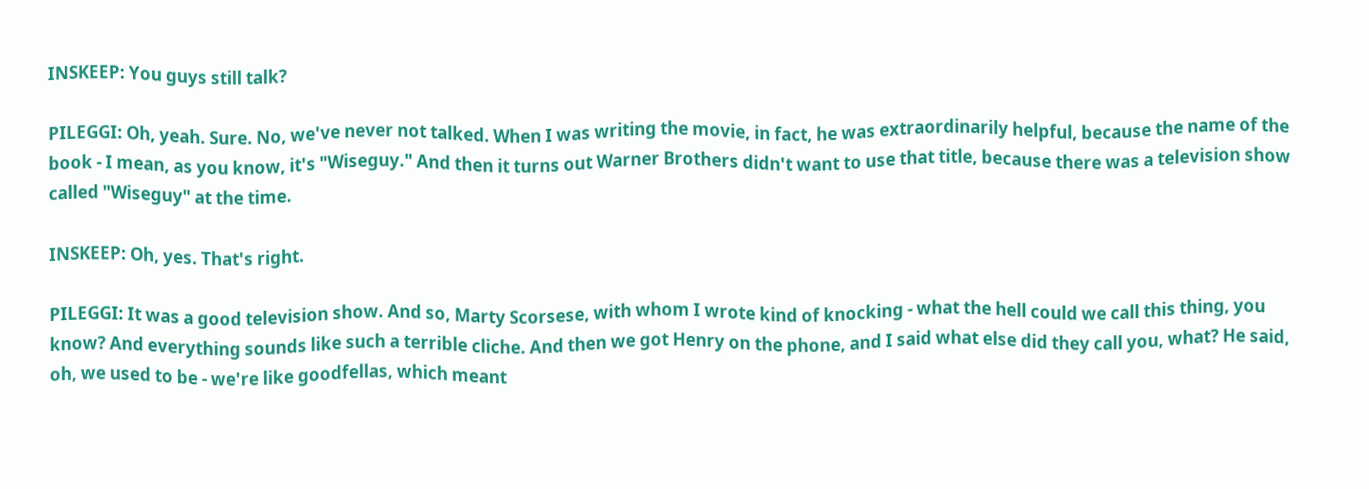INSKEEP: You guys still talk?

PILEGGI: Oh, yeah. Sure. No, we've never not talked. When I was writing the movie, in fact, he was extraordinarily helpful, because the name of the book - I mean, as you know, it's "Wiseguy." And then it turns out Warner Brothers didn't want to use that title, because there was a television show called "Wiseguy" at the time.

INSKEEP: Oh, yes. That's right.

PILEGGI: It was a good television show. And so, Marty Scorsese, with whom I wrote kind of knocking - what the hell could we call this thing, you know? And everything sounds like such a terrible cliche. And then we got Henry on the phone, and I said what else did they call you, what? He said, oh, we used to be - we're like goodfellas, which meant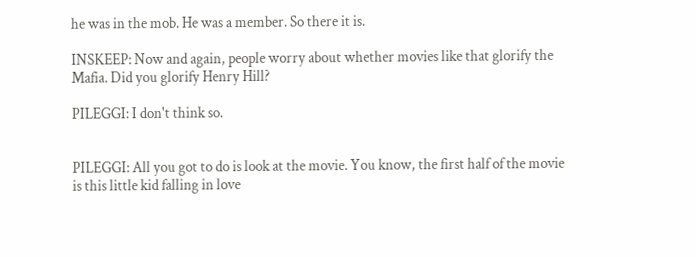he was in the mob. He was a member. So there it is.

INSKEEP: Now and again, people worry about whether movies like that glorify the Mafia. Did you glorify Henry Hill?

PILEGGI: I don't think so.


PILEGGI: All you got to do is look at the movie. You know, the first half of the movie is this little kid falling in love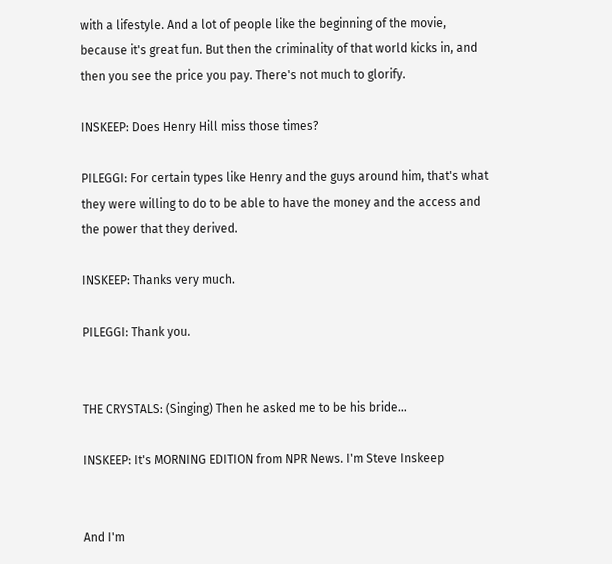with a lifestyle. And a lot of people like the beginning of the movie, because it's great fun. But then the criminality of that world kicks in, and then you see the price you pay. There's not much to glorify.

INSKEEP: Does Henry Hill miss those times?

PILEGGI: For certain types like Henry and the guys around him, that's what they were willing to do to be able to have the money and the access and the power that they derived.

INSKEEP: Thanks very much.

PILEGGI: Thank you.


THE CRYSTALS: (Singing) Then he asked me to be his bride...

INSKEEP: It's MORNING EDITION from NPR News. I'm Steve Inskeep


And I'm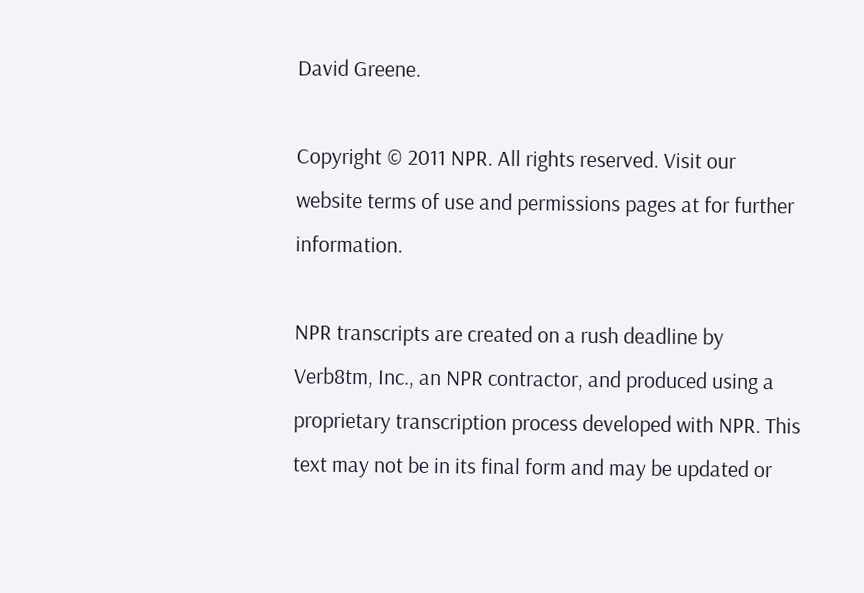David Greene.

Copyright © 2011 NPR. All rights reserved. Visit our website terms of use and permissions pages at for further information.

NPR transcripts are created on a rush deadline by Verb8tm, Inc., an NPR contractor, and produced using a proprietary transcription process developed with NPR. This text may not be in its final form and may be updated or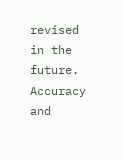revised in the future. Accuracy and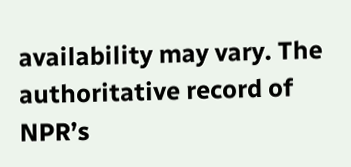availability may vary. The authoritative record of NPR’s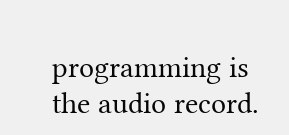programming is the audio record.